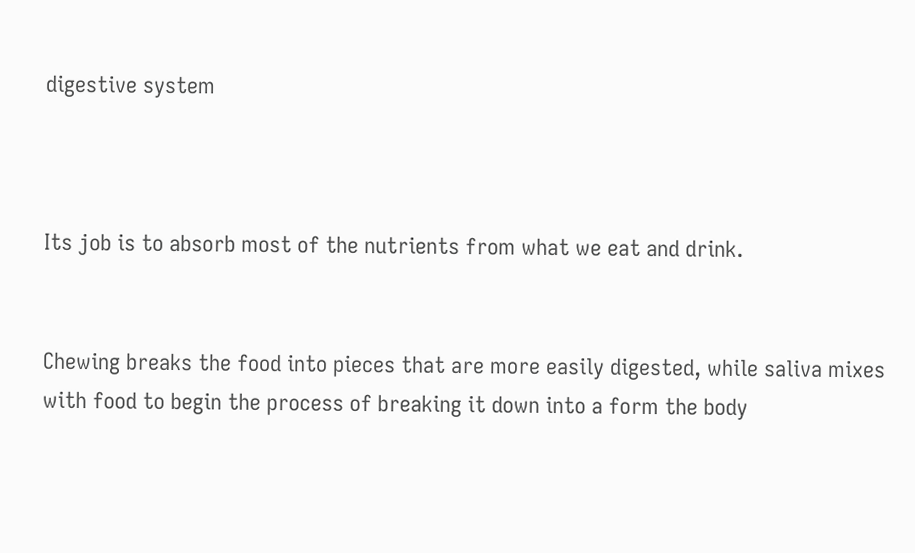digestive system



Its job is to absorb most of the nutrients from what we eat and drink.


Chewing breaks the food into pieces that are more easily digested, while saliva mixes with food to begin the process of breaking it down into a form the body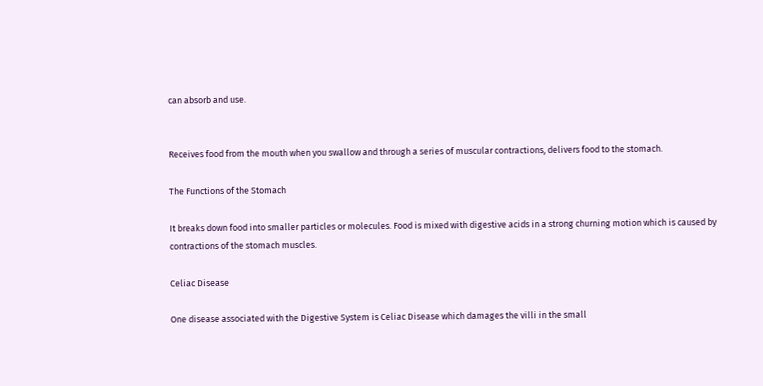can absorb and use.


Receives food from the mouth when you swallow and through a series of muscular contractions, delivers food to the stomach.

The Functions of the Stomach

It breaks down food into smaller particles or molecules. Food is mixed with digestive acids in a strong churning motion which is caused by contractions of the stomach muscles.

Celiac Disease

One disease associated with the Digestive System is Celiac Disease which damages the villi in the small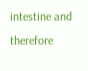intestine and therefore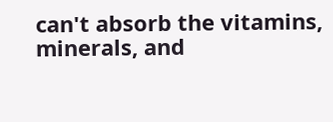can't absorb the vitamins, minerals, and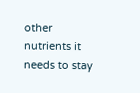other nutrients it needs to stay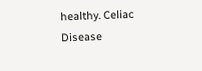healthy. Celiac Disease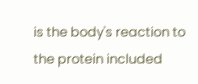is the body's reaction to the protein included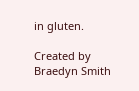in gluten.

Created by Braedyn Smith